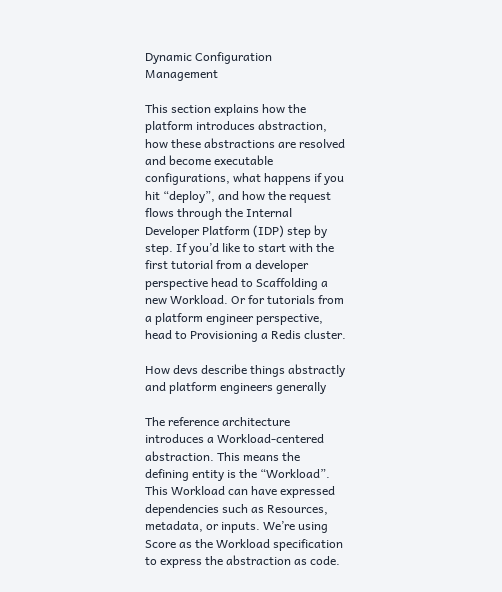Dynamic Configuration Management

This section explains how the platform introduces abstraction, how these abstractions are resolved and become executable configurations, what happens if you hit “deploy”, and how the request flows through the Internal Developer Platform (IDP) step by step. If you’d like to start with the first tutorial from a developer perspective head to Scaffolding a new Workload. Or for tutorials from a platform engineer perspective, head to Provisioning a Redis cluster.

How devs describe things abstractly and platform engineers generally

The reference architecture introduces a Workload-centered abstraction. This means the defining entity is the “Workload”. This Workload can have expressed dependencies such as Resources, metadata, or inputs. We’re using Score as the Workload specification to express the abstraction as code.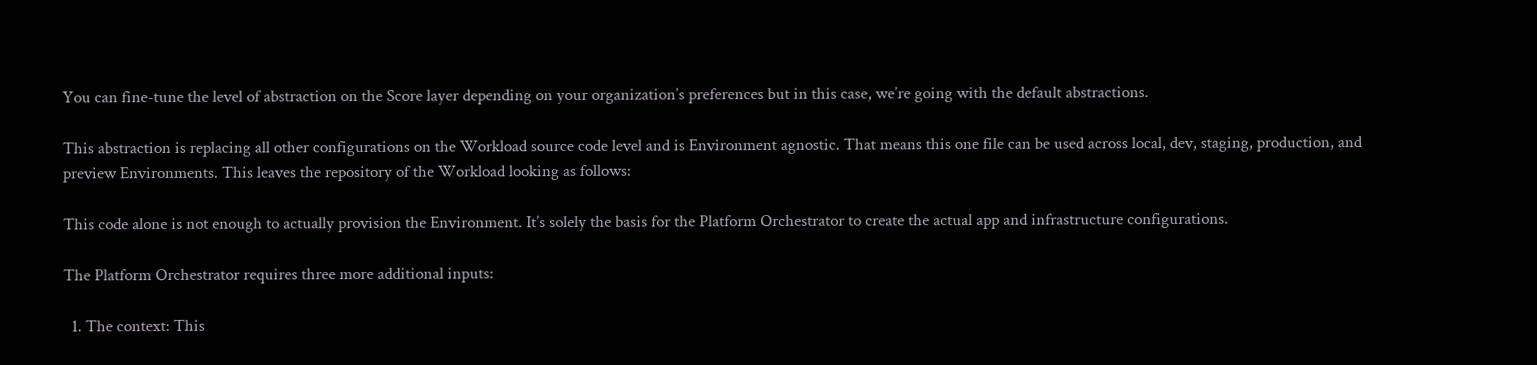You can fine-tune the level of abstraction on the Score layer depending on your organization’s preferences but in this case, we’re going with the default abstractions.

This abstraction is replacing all other configurations on the Workload source code level and is Environment agnostic. That means this one file can be used across local, dev, staging, production, and preview Environments. This leaves the repository of the Workload looking as follows:

This code alone is not enough to actually provision the Environment. It’s solely the basis for the Platform Orchestrator to create the actual app and infrastructure configurations.

The Platform Orchestrator requires three more additional inputs:

  1. The context: This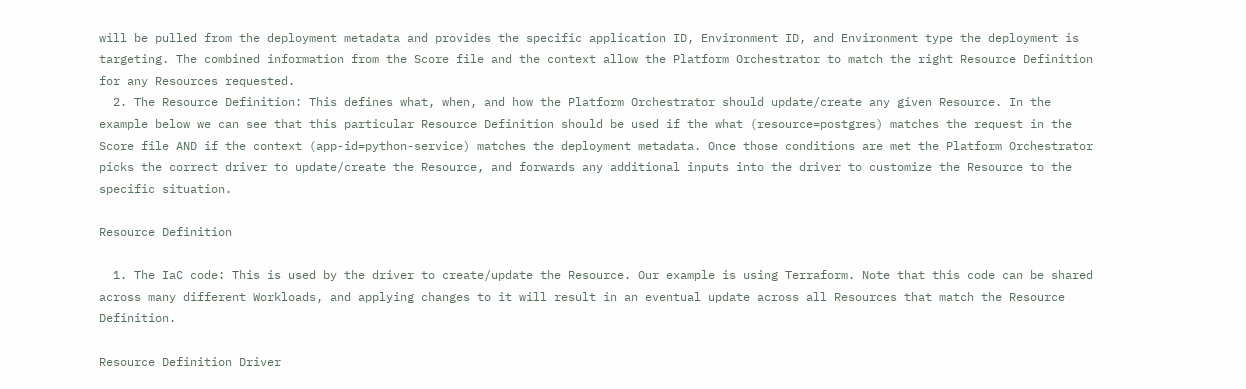will be pulled from the deployment metadata and provides the specific application ID, Environment ID, and Environment type the deployment is targeting. The combined information from the Score file and the context allow the Platform Orchestrator to match the right Resource Definition for any Resources requested.
  2. The Resource Definition: This defines what, when, and how the Platform Orchestrator should update/create any given Resource. In the example below we can see that this particular Resource Definition should be used if the what (resource=postgres) matches the request in the Score file AND if the context (app-id=python-service) matches the deployment metadata. Once those conditions are met the Platform Orchestrator picks the correct driver to update/create the Resource, and forwards any additional inputs into the driver to customize the Resource to the specific situation.

Resource Definition

  1. The IaC code: This is used by the driver to create/update the Resource. Our example is using Terraform. Note that this code can be shared across many different Workloads, and applying changes to it will result in an eventual update across all Resources that match the Resource Definition.

Resource Definition Driver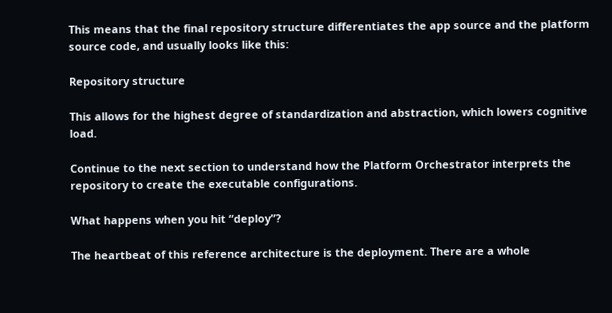This means that the final repository structure differentiates the app source and the platform source code, and usually looks like this:

Repository structure

This allows for the highest degree of standardization and abstraction, which lowers cognitive load.

Continue to the next section to understand how the Platform Orchestrator interprets the repository to create the executable configurations.

What happens when you hit “deploy”?

The heartbeat of this reference architecture is the deployment. There are a whole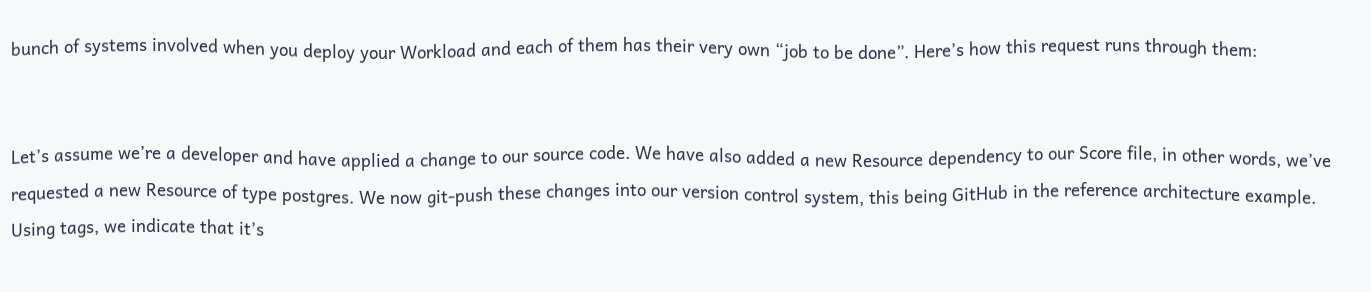bunch of systems involved when you deploy your Workload and each of them has their very own “job to be done”. Here’s how this request runs through them:


Let’s assume we’re a developer and have applied a change to our source code. We have also added a new Resource dependency to our Score file, in other words, we’ve requested a new Resource of type postgres. We now git-push these changes into our version control system, this being GitHub in the reference architecture example. Using tags, we indicate that it’s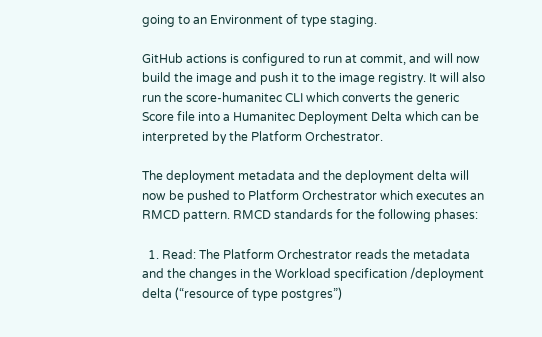going to an Environment of type staging.

GitHub actions is configured to run at commit, and will now build the image and push it to the image registry. It will also run the score-humanitec CLI which converts the generic Score file into a Humanitec Deployment Delta which can be interpreted by the Platform Orchestrator.

The deployment metadata and the deployment delta will now be pushed to Platform Orchestrator which executes an RMCD pattern. RMCD standards for the following phases:

  1. Read: The Platform Orchestrator reads the metadata and the changes in the Workload specification /deployment delta (“resource of type postgres”)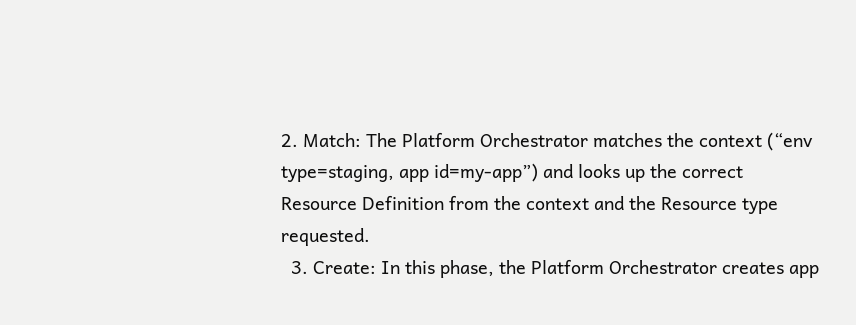2. Match: The Platform Orchestrator matches the context (“env type=staging, app id=my-app”) and looks up the correct Resource Definition from the context and the Resource type requested.
  3. Create: In this phase, the Platform Orchestrator creates app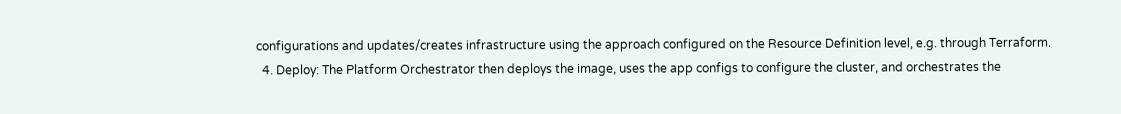configurations and updates/creates infrastructure using the approach configured on the Resource Definition level, e.g. through Terraform.
  4. Deploy: The Platform Orchestrator then deploys the image, uses the app configs to configure the cluster, and orchestrates the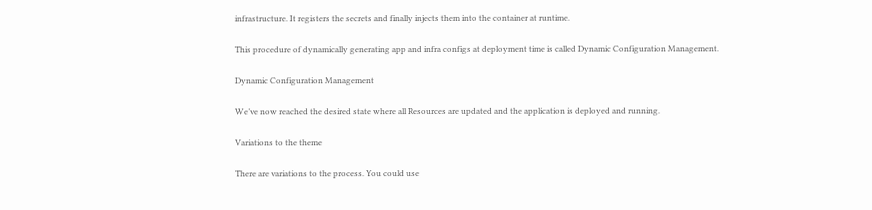infrastructure. It registers the secrets and finally injects them into the container at runtime.

This procedure of dynamically generating app and infra configs at deployment time is called Dynamic Configuration Management.

Dynamic Configuration Management

We’ve now reached the desired state where all Resources are updated and the application is deployed and running.

Variations to the theme

There are variations to the process. You could use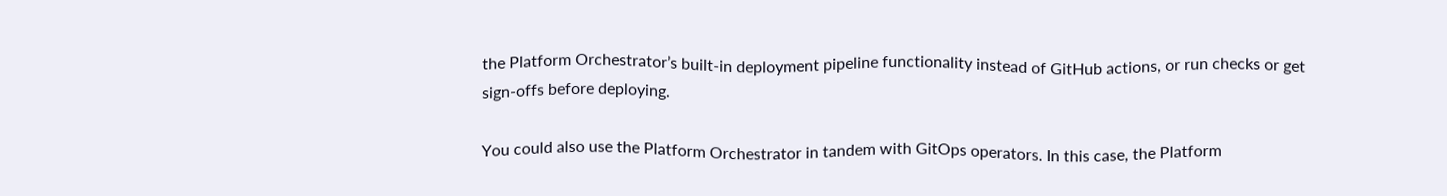the Platform Orchestrator’s built-in deployment pipeline functionality instead of GitHub actions, or run checks or get sign-offs before deploying.

You could also use the Platform Orchestrator in tandem with GitOps operators. In this case, the Platform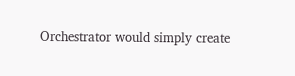Orchestrator would simply create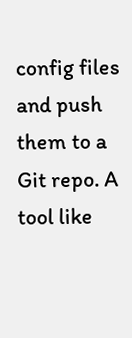config files and push them to a Git repo. A tool like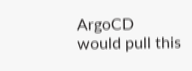ArgoCD would pull this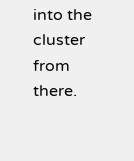into the cluster from there.